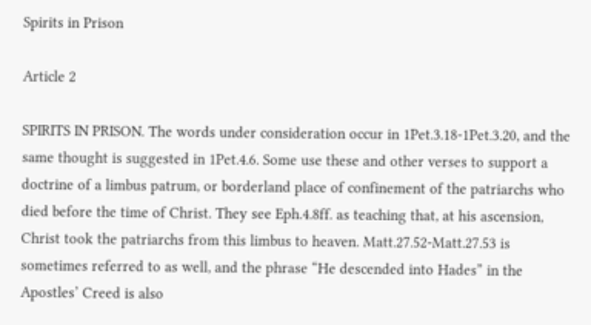Spirits in Prison

Article 2

SPIRITS IN PRISON. The words under consideration occur in 1Pet.3.18-1Pet.3.20, and the same thought is suggested in 1Pet.4.6. Some use these and other verses to support a doctrine of a limbus patrum, or borderland place of confinement of the patriarchs who died before the time of Christ. They see Eph.4.8ff. as teaching that, at his ascension, Christ took the patriarchs from this limbus to heaven. Matt.27.52-Matt.27.53 is sometimes referred to as well, and the phrase “He descended into Hades” in the Apostles’ Creed is also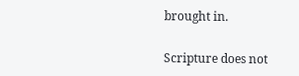brought in.

Scripture does not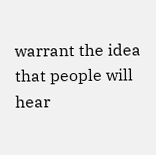warrant the idea that people will hear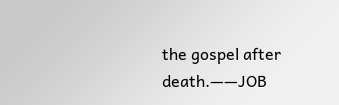the gospel after death.——JOB